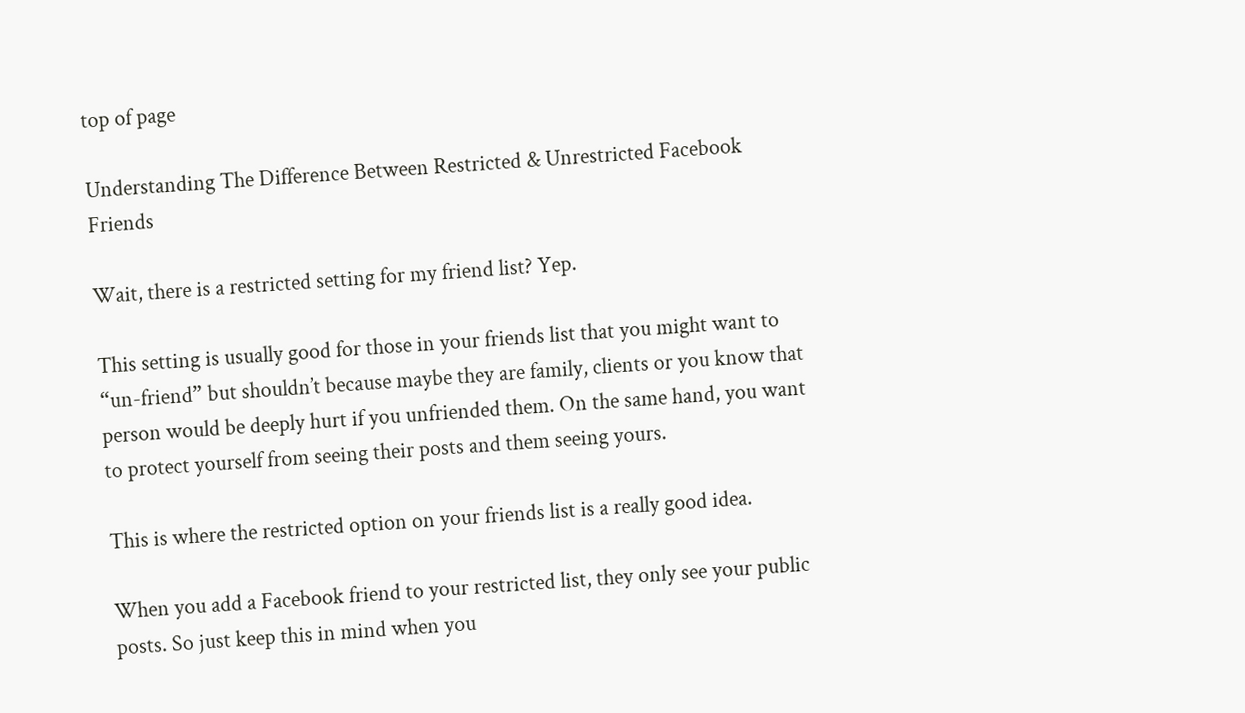top of page

Understanding The Difference Between Restricted & Unrestricted Facebook Friends

Wait, there is a restricted setting for my friend list? Yep.

This setting is usually good for those in your friends list that you might want to “un-friend” but shouldn’t because maybe they are family, clients or you know that person would be deeply hurt if you unfriended them. On the same hand, you want to protect yourself from seeing their posts and them seeing yours.

This is where the restricted option on your friends list is a really good idea.

When you add a Facebook friend to your restricted list, they only see your public posts. So just keep this in mind when you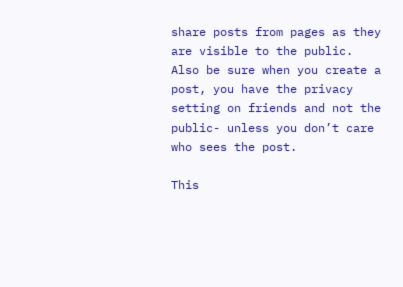share posts from pages as they are visible to the public. Also be sure when you create a post, you have the privacy setting on friends and not the public- unless you don’t care who sees the post.

This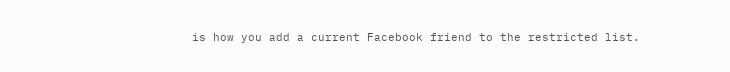is how you add a current Facebook friend to the restricted list.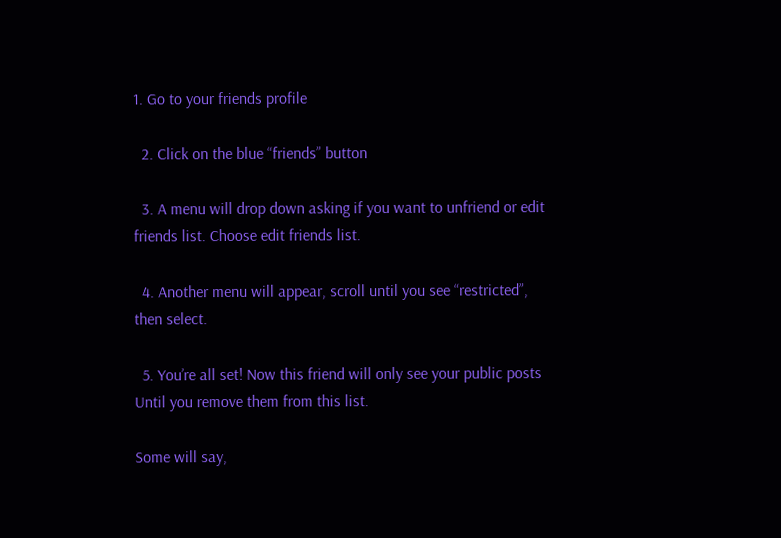1. Go to your friends profile

  2. Click on the blue “friends” button

  3. A menu will drop down asking if you want to unfriend or edit friends list. Choose edit friends list.

  4. Another menu will appear, scroll until you see “restricted”, then select.

  5. You’re all set! Now this friend will only see your public posts Until you remove them from this list.

Some will say,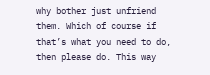why bother just unfriend them. Which of course if that’s what you need to do, then please do. This way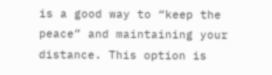is a good way to “keep the peace” and maintaining your distance. This option is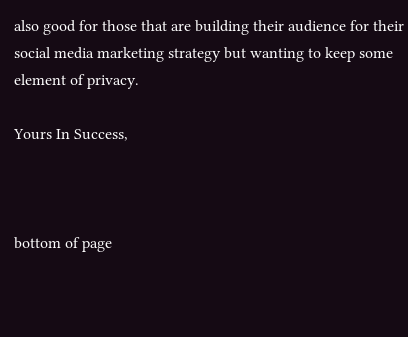also good for those that are building their audience for their social media marketing strategy but wanting to keep some element of privacy.

Yours In Success,



bottom of page